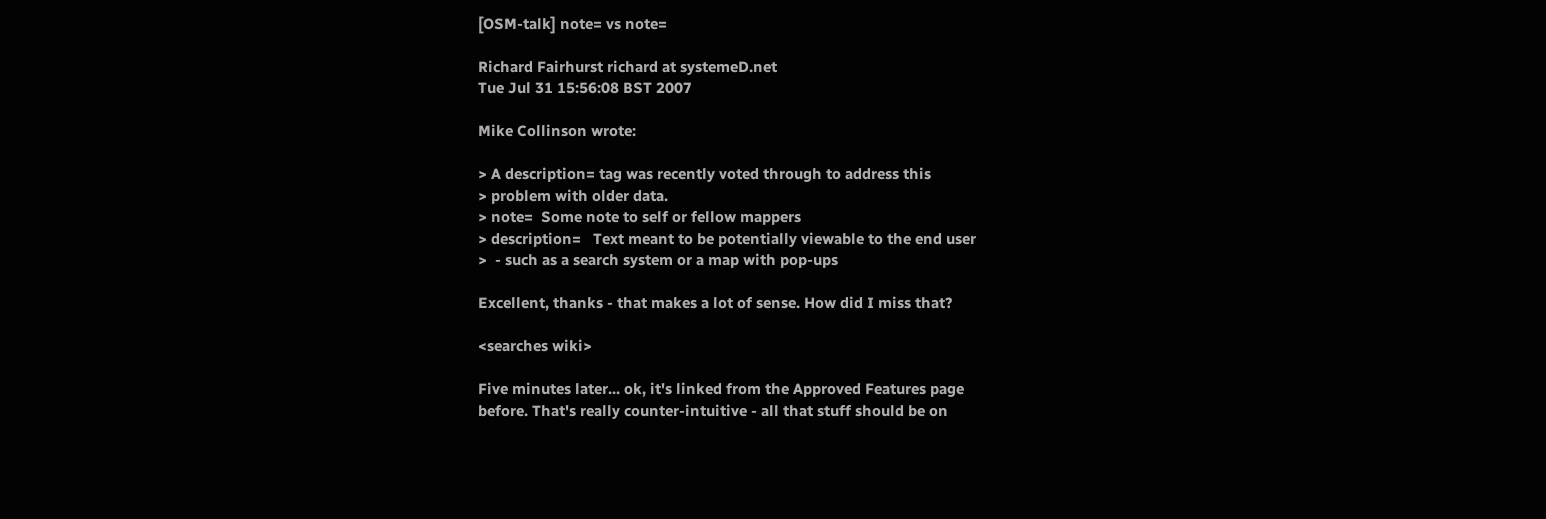[OSM-talk] note= vs note=

Richard Fairhurst richard at systemeD.net
Tue Jul 31 15:56:08 BST 2007

Mike Collinson wrote:

> A description= tag was recently voted through to address this
> problem with older data.
> note=  Some note to self or fellow mappers
> description=   Text meant to be potentially viewable to the end user
>  - such as a search system or a map with pop-ups

Excellent, thanks - that makes a lot of sense. How did I miss that?

<searches wiki>

Five minutes later... ok, it's linked from the Approved Features page
before. That's really counter-intuitive - all that stuff should be on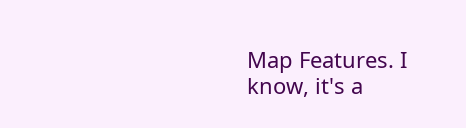Map Features. I know, it's a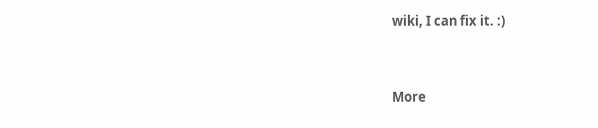wiki, I can fix it. :)


More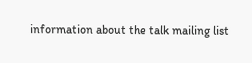information about the talk mailing list